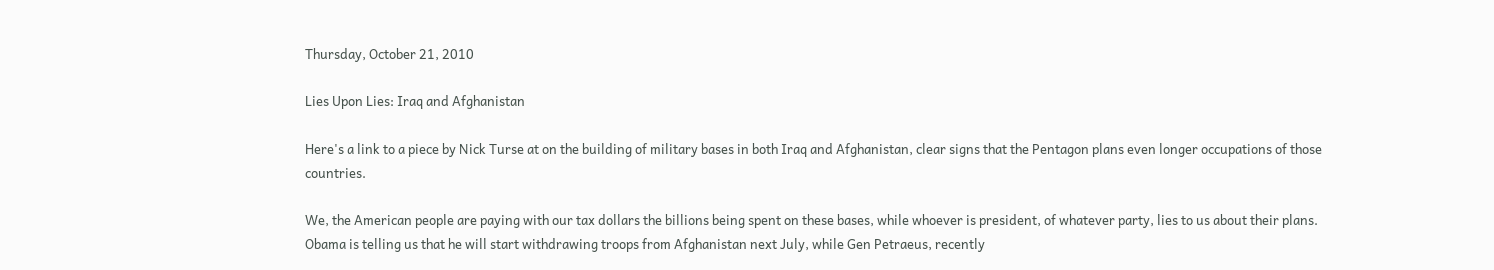Thursday, October 21, 2010

Lies Upon Lies: Iraq and Afghanistan

Here's a link to a piece by Nick Turse at on the building of military bases in both Iraq and Afghanistan, clear signs that the Pentagon plans even longer occupations of those countries.

We, the American people are paying with our tax dollars the billions being spent on these bases, while whoever is president, of whatever party, lies to us about their plans. Obama is telling us that he will start withdrawing troops from Afghanistan next July, while Gen Petraeus, recently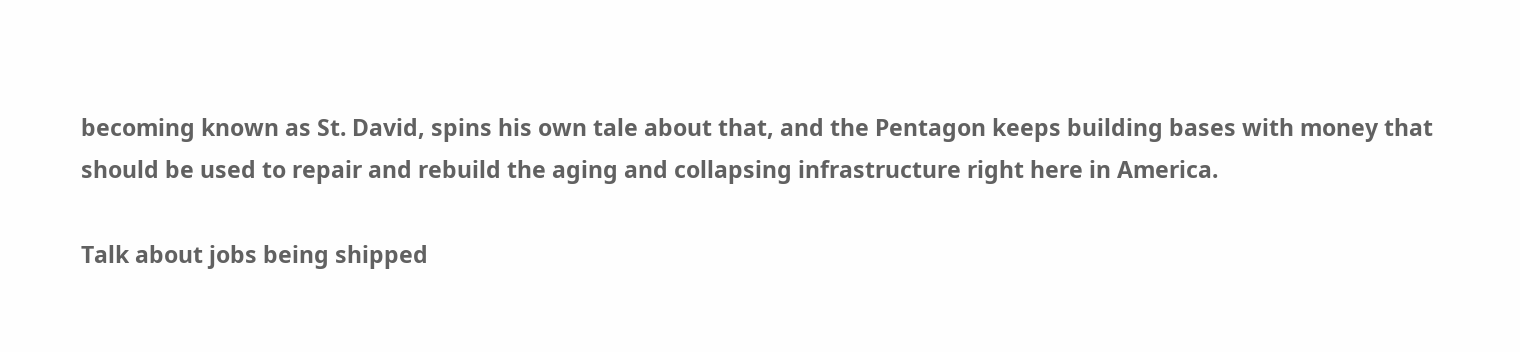becoming known as St. David, spins his own tale about that, and the Pentagon keeps building bases with money that should be used to repair and rebuild the aging and collapsing infrastructure right here in America.

Talk about jobs being shipped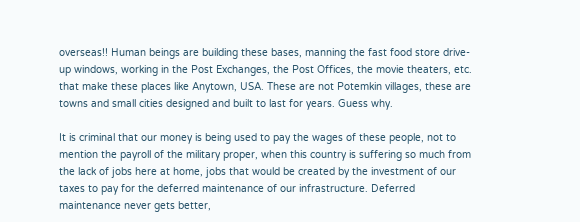overseas!! Human beings are building these bases, manning the fast food store drive-up windows, working in the Post Exchanges, the Post Offices, the movie theaters, etc. that make these places like Anytown, USA. These are not Potemkin villages, these are towns and small cities designed and built to last for years. Guess why.

It is criminal that our money is being used to pay the wages of these people, not to mention the payroll of the military proper, when this country is suffering so much from the lack of jobs here at home, jobs that would be created by the investment of our taxes to pay for the deferred maintenance of our infrastructure. Deferred maintenance never gets better,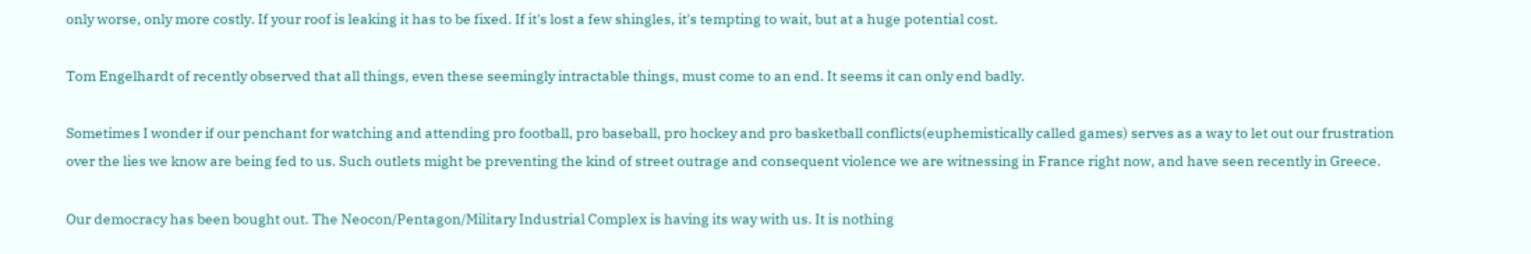only worse, only more costly. If your roof is leaking it has to be fixed. If it's lost a few shingles, it's tempting to wait, but at a huge potential cost.

Tom Engelhardt of recently observed that all things, even these seemingly intractable things, must come to an end. It seems it can only end badly.

Sometimes I wonder if our penchant for watching and attending pro football, pro baseball, pro hockey and pro basketball conflicts(euphemistically called games) serves as a way to let out our frustration over the lies we know are being fed to us. Such outlets might be preventing the kind of street outrage and consequent violence we are witnessing in France right now, and have seen recently in Greece.

Our democracy has been bought out. The Neocon/Pentagon/Military Industrial Complex is having its way with us. It is nothing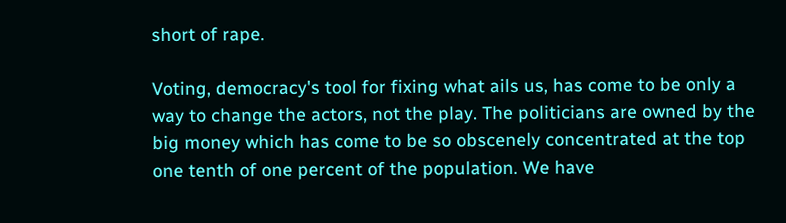short of rape.

Voting, democracy's tool for fixing what ails us, has come to be only a way to change the actors, not the play. The politicians are owned by the big money which has come to be so obscenely concentrated at the top one tenth of one percent of the population. We have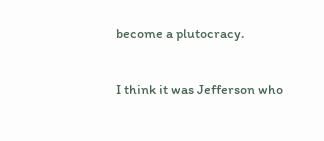become a plutocracy.

I think it was Jefferson who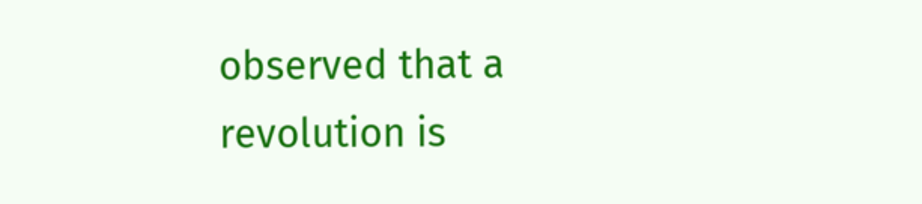observed that a revolution is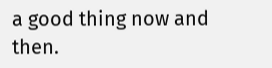a good thing now and then.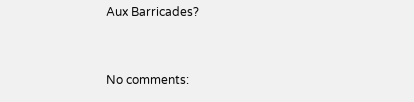Aux Barricades?


No comments: